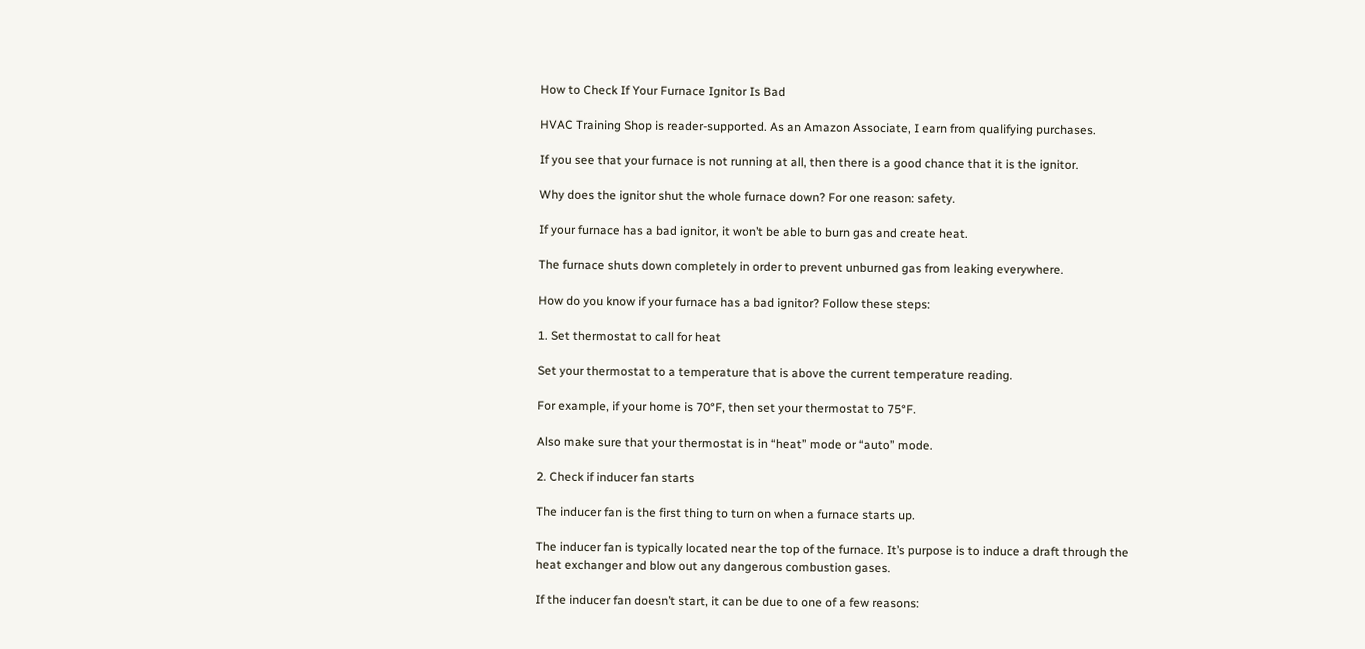How to Check If Your Furnace Ignitor Is Bad

HVAC Training Shop is reader-supported. As an Amazon Associate, I earn from qualifying purchases.

If you see that your furnace is not running at all, then there is a good chance that it is the ignitor.

Why does the ignitor shut the whole furnace down? For one reason: safety.

If your furnace has a bad ignitor, it won’t be able to burn gas and create heat.

The furnace shuts down completely in order to prevent unburned gas from leaking everywhere.

How do you know if your furnace has a bad ignitor? Follow these steps:

1. Set thermostat to call for heat

Set your thermostat to a temperature that is above the current temperature reading.

For example, if your home is 70°F, then set your thermostat to 75°F.

Also make sure that your thermostat is in “heat” mode or “auto” mode.

2. Check if inducer fan starts

The inducer fan is the first thing to turn on when a furnace starts up.

The inducer fan is typically located near the top of the furnace. It’s purpose is to induce a draft through the heat exchanger and blow out any dangerous combustion gases.

If the inducer fan doesn’t start, it can be due to one of a few reasons: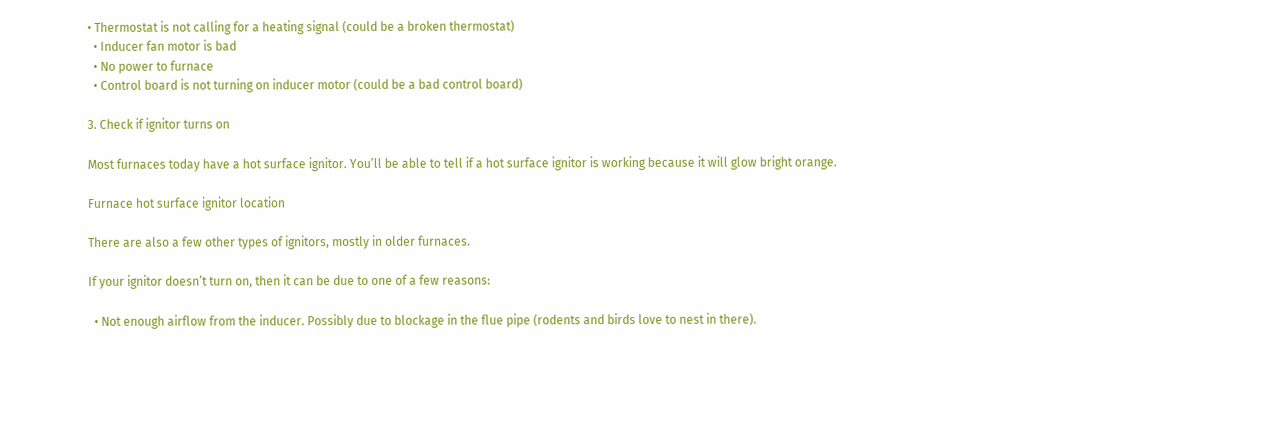• Thermostat is not calling for a heating signal (could be a broken thermostat)
  • Inducer fan motor is bad
  • No power to furnace
  • Control board is not turning on inducer motor (could be a bad control board)

3. Check if ignitor turns on

Most furnaces today have a hot surface ignitor. You’ll be able to tell if a hot surface ignitor is working because it will glow bright orange.

Furnace hot surface ignitor location

There are also a few other types of ignitors, mostly in older furnaces.

If your ignitor doesn’t turn on, then it can be due to one of a few reasons:

  • Not enough airflow from the inducer. Possibly due to blockage in the flue pipe (rodents and birds love to nest in there).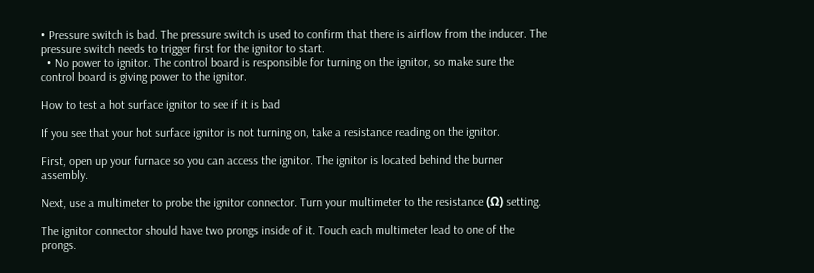• Pressure switch is bad. The pressure switch is used to confirm that there is airflow from the inducer. The pressure switch needs to trigger first for the ignitor to start.
  • No power to ignitor. The control board is responsible for turning on the ignitor, so make sure the control board is giving power to the ignitor.

How to test a hot surface ignitor to see if it is bad

If you see that your hot surface ignitor is not turning on, take a resistance reading on the ignitor.

First, open up your furnace so you can access the ignitor. The ignitor is located behind the burner assembly.

Next, use a multimeter to probe the ignitor connector. Turn your multimeter to the resistance (Ω) setting.

The ignitor connector should have two prongs inside of it. Touch each multimeter lead to one of the prongs.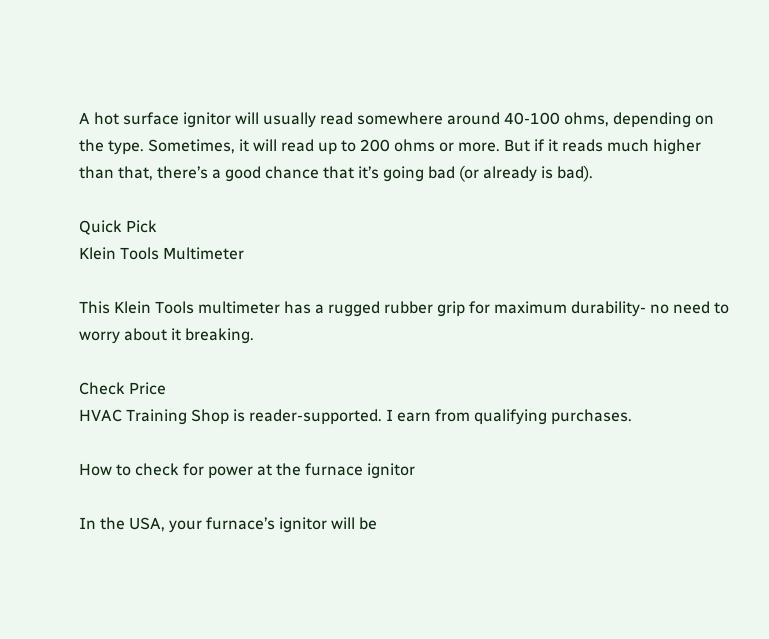A hot surface ignitor will usually read somewhere around 40-100 ohms, depending on the type. Sometimes, it will read up to 200 ohms or more. But if it reads much higher than that, there’s a good chance that it’s going bad (or already is bad).

Quick Pick
Klein Tools Multimeter

This Klein Tools multimeter has a rugged rubber grip for maximum durability- no need to worry about it breaking.

Check Price
HVAC Training Shop is reader-supported. I earn from qualifying purchases.

How to check for power at the furnace ignitor

In the USA, your furnace’s ignitor will be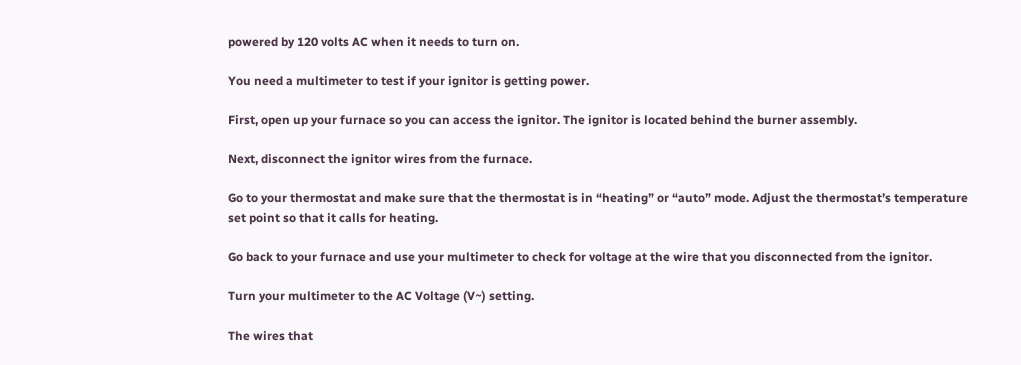powered by 120 volts AC when it needs to turn on.

You need a multimeter to test if your ignitor is getting power.

First, open up your furnace so you can access the ignitor. The ignitor is located behind the burner assembly.

Next, disconnect the ignitor wires from the furnace.

Go to your thermostat and make sure that the thermostat is in “heating” or “auto” mode. Adjust the thermostat’s temperature set point so that it calls for heating.

Go back to your furnace and use your multimeter to check for voltage at the wire that you disconnected from the ignitor.

Turn your multimeter to the AC Voltage (V~) setting.

The wires that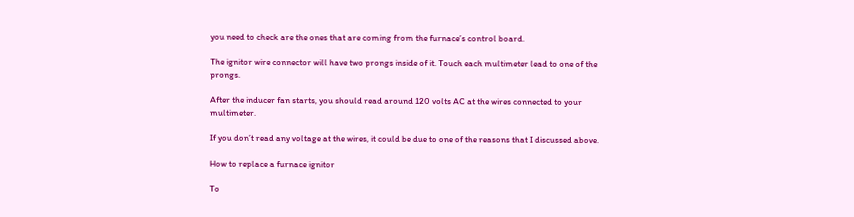you need to check are the ones that are coming from the furnace’s control board.

The ignitor wire connector will have two prongs inside of it. Touch each multimeter lead to one of the prongs.

After the inducer fan starts, you should read around 120 volts AC at the wires connected to your multimeter.

If you don’t read any voltage at the wires, it could be due to one of the reasons that I discussed above.

How to replace a furnace ignitor

To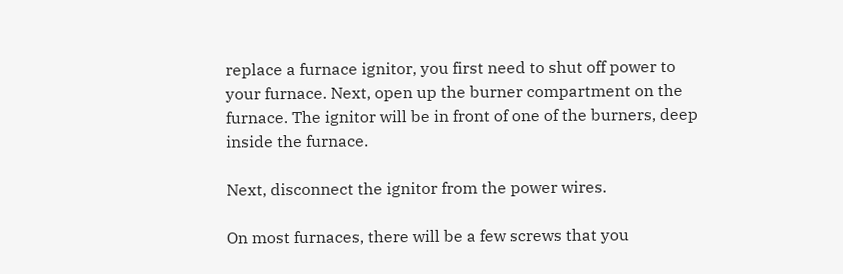replace a furnace ignitor, you first need to shut off power to your furnace. Next, open up the burner compartment on the furnace. The ignitor will be in front of one of the burners, deep inside the furnace.

Next, disconnect the ignitor from the power wires.

On most furnaces, there will be a few screws that you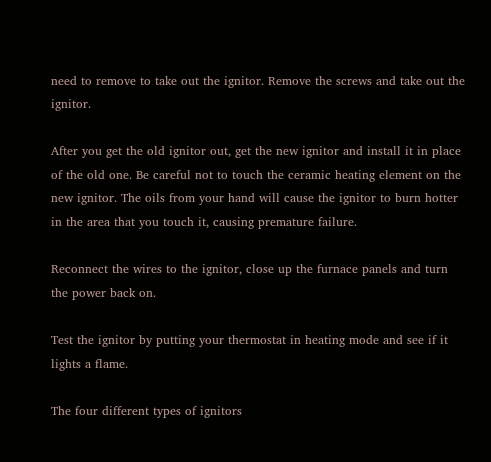need to remove to take out the ignitor. Remove the screws and take out the ignitor.

After you get the old ignitor out, get the new ignitor and install it in place of the old one. Be careful not to touch the ceramic heating element on the new ignitor. The oils from your hand will cause the ignitor to burn hotter in the area that you touch it, causing premature failure.

Reconnect the wires to the ignitor, close up the furnace panels and turn the power back on.

Test the ignitor by putting your thermostat in heating mode and see if it lights a flame.

The four different types of ignitors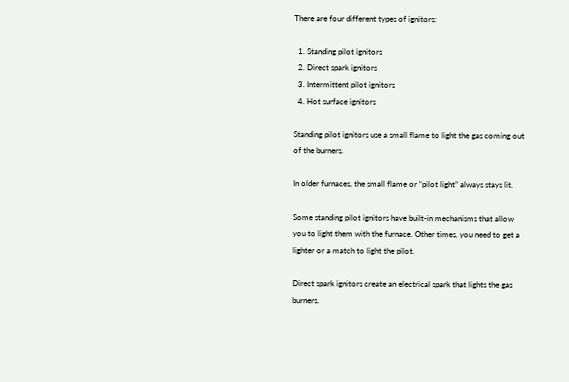There are four different types of ignitors:

  1. Standing pilot ignitors
  2. Direct spark ignitors
  3. Intermittent pilot ignitors
  4. Hot surface ignitors

Standing pilot ignitors use a small flame to light the gas coming out of the burners.

In older furnaces, the small flame or “pilot light” always stays lit.

Some standing pilot ignitors have built-in mechanisms that allow you to light them with the furnace. Other times, you need to get a lighter or a match to light the pilot.

Direct spark ignitors create an electrical spark that lights the gas burners.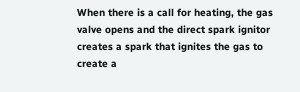When there is a call for heating, the gas valve opens and the direct spark ignitor creates a spark that ignites the gas to create a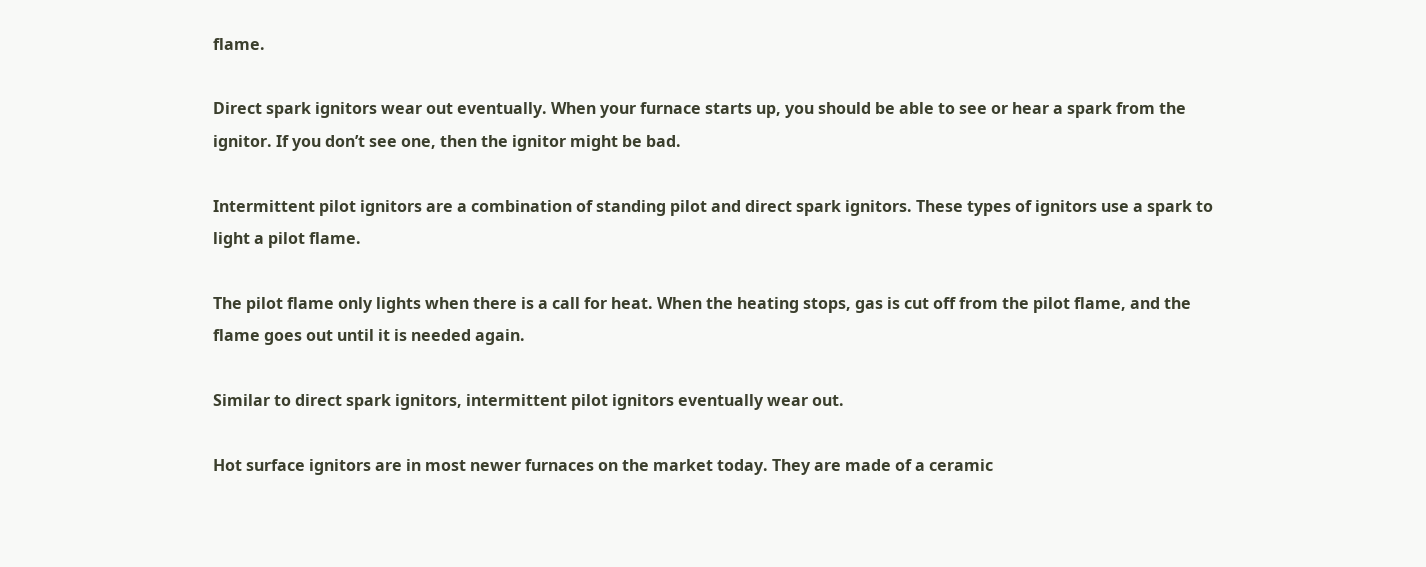flame.

Direct spark ignitors wear out eventually. When your furnace starts up, you should be able to see or hear a spark from the ignitor. If you don’t see one, then the ignitor might be bad.

Intermittent pilot ignitors are a combination of standing pilot and direct spark ignitors. These types of ignitors use a spark to light a pilot flame.

The pilot flame only lights when there is a call for heat. When the heating stops, gas is cut off from the pilot flame, and the flame goes out until it is needed again.

Similar to direct spark ignitors, intermittent pilot ignitors eventually wear out.

Hot surface ignitors are in most newer furnaces on the market today. They are made of a ceramic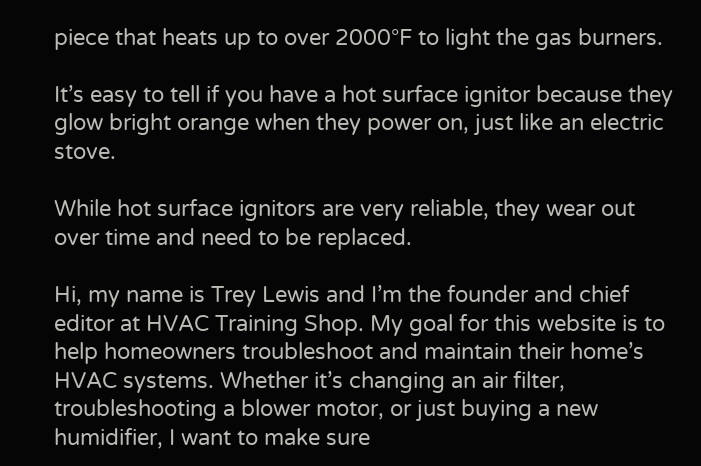piece that heats up to over 2000°F to light the gas burners.

It’s easy to tell if you have a hot surface ignitor because they glow bright orange when they power on, just like an electric stove.

While hot surface ignitors are very reliable, they wear out over time and need to be replaced.

Hi, my name is Trey Lewis and I’m the founder and chief editor at HVAC Training Shop. My goal for this website is to help homeowners troubleshoot and maintain their home’s HVAC systems. Whether it’s changing an air filter, troubleshooting a blower motor, or just buying a new humidifier, I want to make sure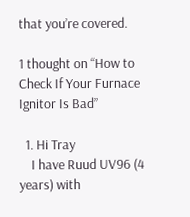that you’re covered.

1 thought on “How to Check If Your Furnace Ignitor Is Bad”

  1. Hi Tray
    I have Ruud UV96 (4 years) with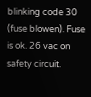blinking code 30 (fuse blowen). Fuse is ok. 26 vac on safety circuit.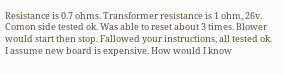Resistance is 0.7 ohms. Transformer resistance is 1 ohm, 26v. Comon side tested ok. Was able to reset about 3 times. Blower would start then stop. Fallowed your instructions, all tested ok. I assume new board is expensive. How would I know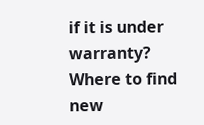if it is under warranty? Where to find new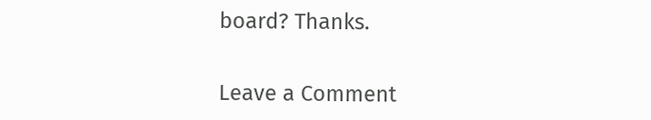board? Thanks.


Leave a Comment